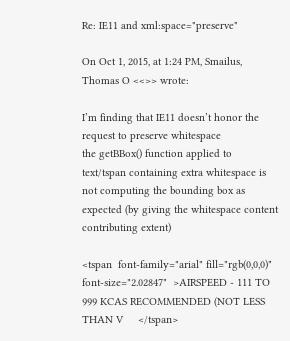Re: IE11 and xml:space="preserve"

On Oct 1, 2015, at 1:24 PM, Smailus, Thomas O <<>> wrote:

I’m finding that IE11 doesn’t honor the request to preserve whitespace
the getBBox() function applied to text/tspan containing extra whitespace is not computing the bounding box as expected (by giving the whitespace content contributing extent)

<tspan  font-family="arial" fill="rgb(0,0,0)"  font-size="2.02847"  >AIRSPEED - 111 TO 999 KCAS RECOMMENDED (NOT LESS THAN V     </tspan>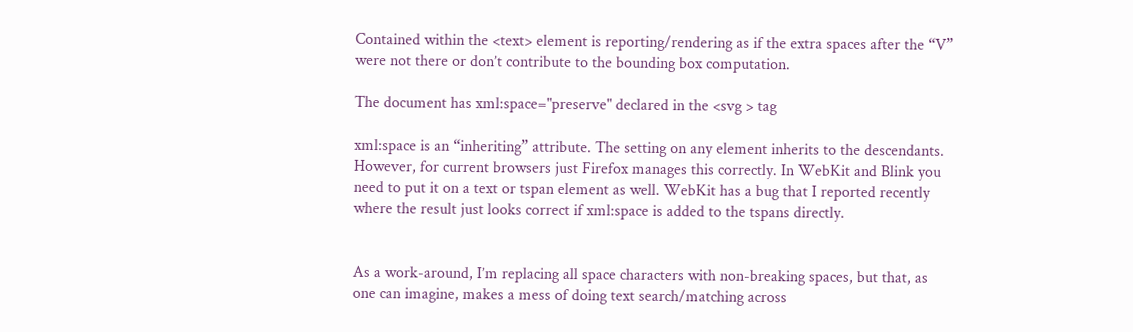Contained within the <text> element is reporting/rendering as if the extra spaces after the “V” were not there or don’t contribute to the bounding box computation.

The document has xml:space="preserve" declared in the <svg > tag

xml:space is an “inheriting” attribute. The setting on any element inherits to the descendants. However, for current browsers just Firefox manages this correctly. In WebKit and Blink you need to put it on a text or tspan element as well. WebKit has a bug that I reported recently where the result just looks correct if xml:space is added to the tspans directly.


As a work-around, I’m replacing all space characters with non-breaking spaces, but that, as one can imagine, makes a mess of doing text search/matching across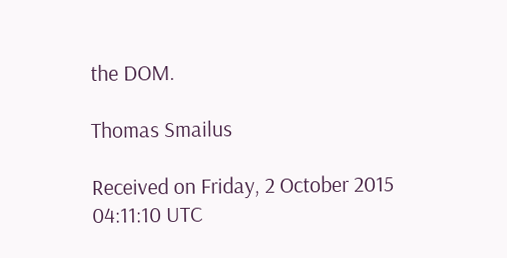the DOM.

Thomas Smailus

Received on Friday, 2 October 2015 04:11:10 UTC